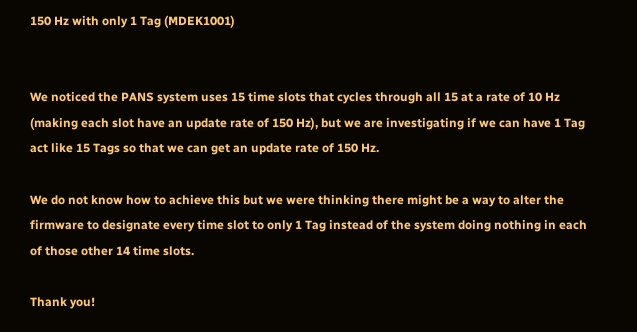150 Hz with only 1 Tag (MDEK1001)


We noticed the PANS system uses 15 time slots that cycles through all 15 at a rate of 10 Hz (making each slot have an update rate of 150 Hz), but we are investigating if we can have 1 Tag act like 15 Tags so that we can get an update rate of 150 Hz.

We do not know how to achieve this but we were thinking there might be a way to alter the firmware to designate every time slot to only 1 Tag instead of the system doing nothing in each of those other 14 time slots.

Thank you!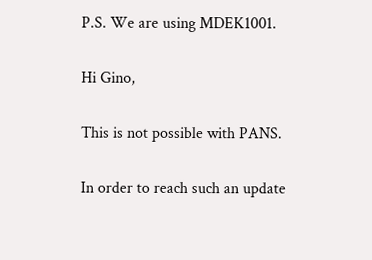P.S. We are using MDEK1001.

Hi Gino,

This is not possible with PANS.

In order to reach such an update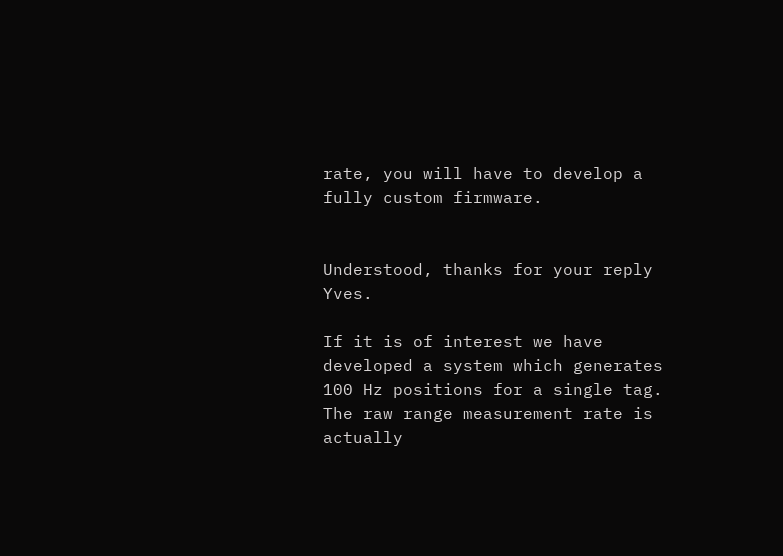rate, you will have to develop a fully custom firmware.


Understood, thanks for your reply Yves.

If it is of interest we have developed a system which generates 100 Hz positions for a single tag.
The raw range measurement rate is actually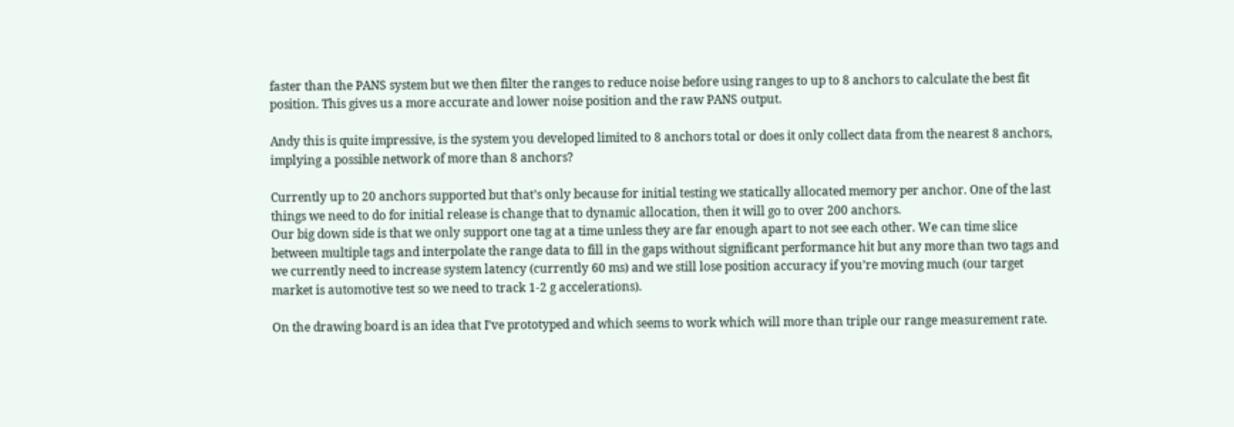faster than the PANS system but we then filter the ranges to reduce noise before using ranges to up to 8 anchors to calculate the best fit position. This gives us a more accurate and lower noise position and the raw PANS output.

Andy this is quite impressive, is the system you developed limited to 8 anchors total or does it only collect data from the nearest 8 anchors, implying a possible network of more than 8 anchors?

Currently up to 20 anchors supported but that’s only because for initial testing we statically allocated memory per anchor. One of the last things we need to do for initial release is change that to dynamic allocation, then it will go to over 200 anchors.
Our big down side is that we only support one tag at a time unless they are far enough apart to not see each other. We can time slice between multiple tags and interpolate the range data to fill in the gaps without significant performance hit but any more than two tags and we currently need to increase system latency (currently 60 ms) and we still lose position accuracy if you’re moving much (our target market is automotive test so we need to track 1-2 g accelerations).

On the drawing board is an idea that I’ve prototyped and which seems to work which will more than triple our range measurement rate.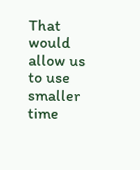That would allow us to use smaller time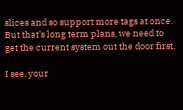slices and so support more tags at once. But that’s long term plans, we need to get the current system out the door first.

I see, your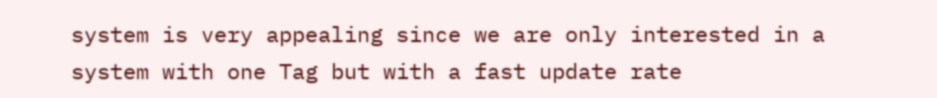system is very appealing since we are only interested in a system with one Tag but with a fast update rate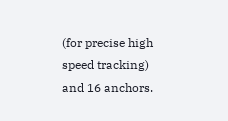(for precise high speed tracking) and 16 anchors.